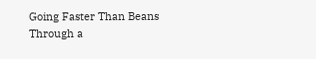Going Faster Than Beans Through a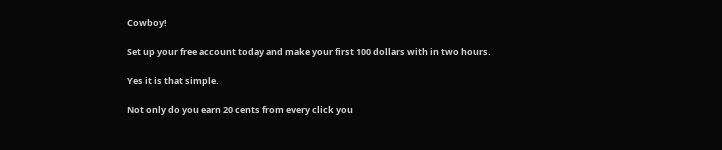Cowboy!

Set up your free account today and make your first 100 dollars with in two hours.

Yes it is that simple.

Not only do you earn 20 cents from every click you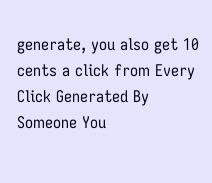generate, you also get 10
cents a click from Every Click Generated By Someone You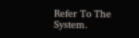Refer To The System.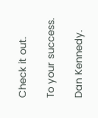Check it out.

To your success.

Dan Kennedy.